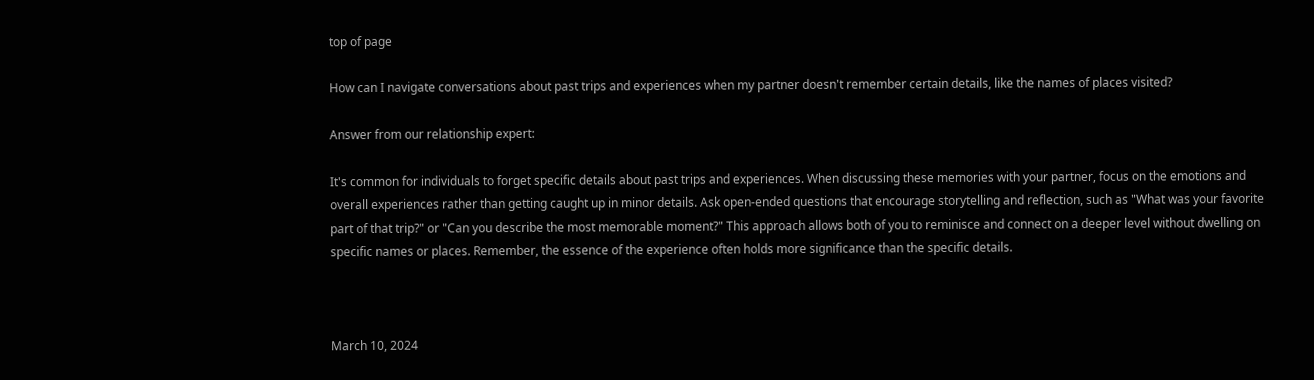top of page

How can I navigate conversations about past trips and experiences when my partner doesn't remember certain details, like the names of places visited?

Answer from our relationship expert:

It's common for individuals to forget specific details about past trips and experiences. When discussing these memories with your partner, focus on the emotions and overall experiences rather than getting caught up in minor details. Ask open-ended questions that encourage storytelling and reflection, such as "What was your favorite part of that trip?" or "Can you describe the most memorable moment?" This approach allows both of you to reminisce and connect on a deeper level without dwelling on specific names or places. Remember, the essence of the experience often holds more significance than the specific details.



March 10, 2024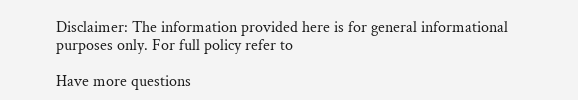Disclaimer: The information provided here is for general informational purposes only. For full policy refer to

Have more questions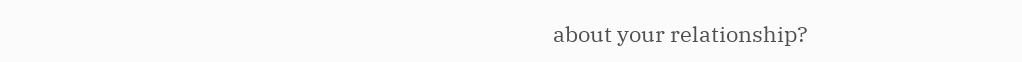about your relationship?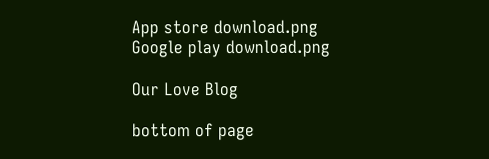App store download.png
Google play download.png

Our Love Blog

bottom of page